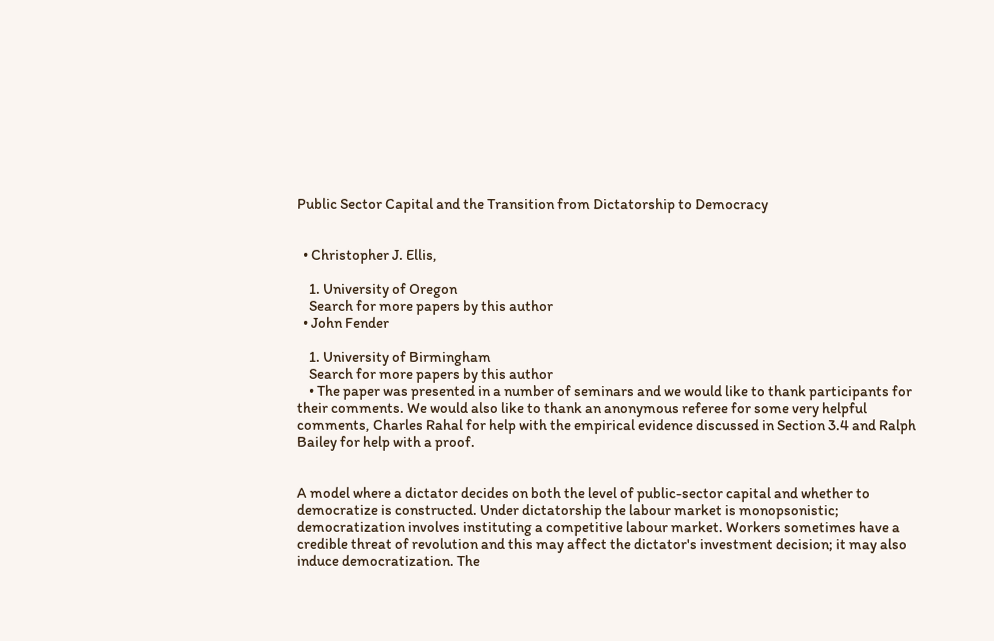Public Sector Capital and the Transition from Dictatorship to Democracy


  • Christopher J. Ellis,

    1. University of Oregon
    Search for more papers by this author
  • John Fender

    1. University of Birmingham
    Search for more papers by this author
    • The paper was presented in a number of seminars and we would like to thank participants for their comments. We would also like to thank an anonymous referee for some very helpful comments, Charles Rahal for help with the empirical evidence discussed in Section 3.4 and Ralph Bailey for help with a proof.


A model where a dictator decides on both the level of public-sector capital and whether to democratize is constructed. Under dictatorship the labour market is monopsonistic; democratization involves instituting a competitive labour market. Workers sometimes have a credible threat of revolution and this may affect the dictator's investment decision; it may also induce democratization. The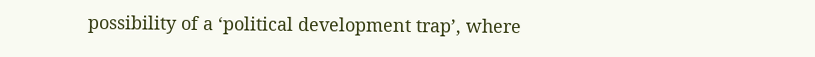possibility of a ‘political development trap’, where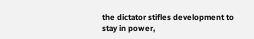the dictator stifles development to stay in power,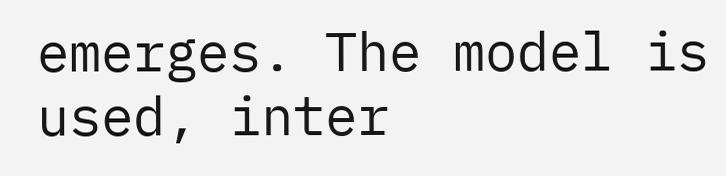emerges. The model is used, inter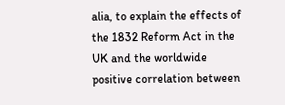alia, to explain the effects of the 1832 Reform Act in the UK and the worldwide positive correlation between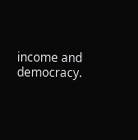income and democracy.